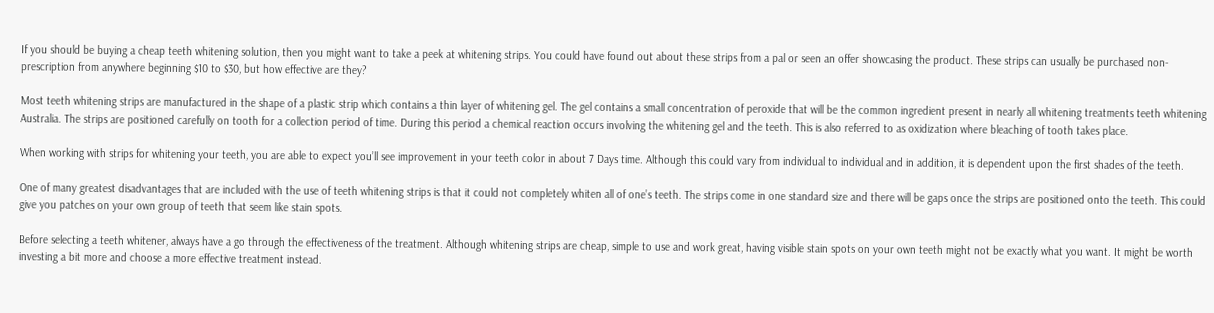If you should be buying a cheap teeth whitening solution, then you might want to take a peek at whitening strips. You could have found out about these strips from a pal or seen an offer showcasing the product. These strips can usually be purchased non-prescription from anywhere beginning $10 to $30, but how effective are they?

Most teeth whitening strips are manufactured in the shape of a plastic strip which contains a thin layer of whitening gel. The gel contains a small concentration of peroxide that will be the common ingredient present in nearly all whitening treatments teeth whitening Australia. The strips are positioned carefully on tooth for a collection period of time. During this period a chemical reaction occurs involving the whitening gel and the teeth. This is also referred to as oxidization where bleaching of tooth takes place.

When working with strips for whitening your teeth, you are able to expect you’ll see improvement in your teeth color in about 7 Days time. Although this could vary from individual to individual and in addition, it is dependent upon the first shades of the teeth.

One of many greatest disadvantages that are included with the use of teeth whitening strips is that it could not completely whiten all of one’s teeth. The strips come in one standard size and there will be gaps once the strips are positioned onto the teeth. This could give you patches on your own group of teeth that seem like stain spots.

Before selecting a teeth whitener, always have a go through the effectiveness of the treatment. Although whitening strips are cheap, simple to use and work great, having visible stain spots on your own teeth might not be exactly what you want. It might be worth investing a bit more and choose a more effective treatment instead.